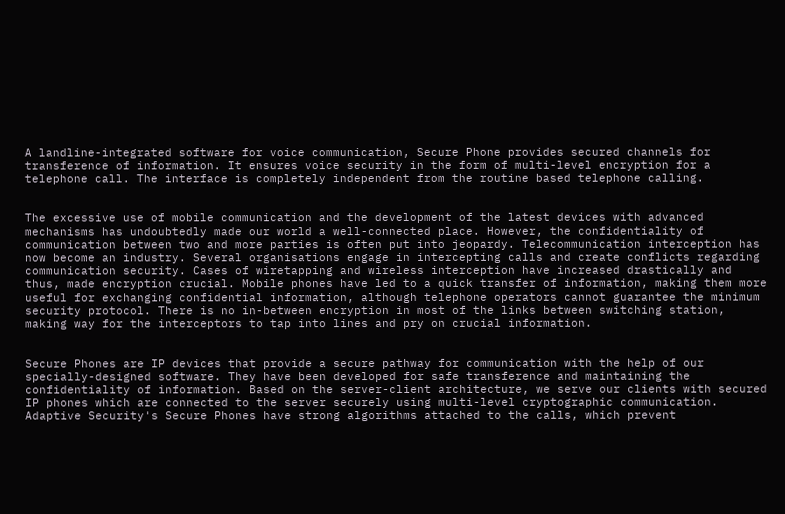A landline-integrated software for voice communication, Secure Phone provides secured channels for transference of information. It ensures voice security in the form of multi-level encryption for a telephone call. The interface is completely independent from the routine based telephone calling.


The excessive use of mobile communication and the development of the latest devices with advanced mechanisms has undoubtedly made our world a well-connected place. However, the confidentiality of communication between two and more parties is often put into jeopardy. Telecommunication interception has now become an industry. Several organisations engage in intercepting calls and create conflicts regarding communication security. Cases of wiretapping and wireless interception have increased drastically and thus, made encryption crucial. Mobile phones have led to a quick transfer of information, making them more useful for exchanging confidential information, although telephone operators cannot guarantee the minimum security protocol. There is no in-between encryption in most of the links between switching station, making way for the interceptors to tap into lines and pry on crucial information.


Secure Phones are IP devices that provide a secure pathway for communication with the help of our specially-designed software. They have been developed for safe transference and maintaining the confidentiality of information. Based on the server-client architecture, we serve our clients with secured IP phones which are connected to the server securely using multi-level cryptographic communication. Adaptive Security's Secure Phones have strong algorithms attached to the calls, which prevent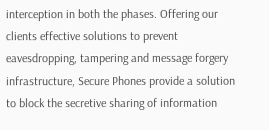interception in both the phases. Offering our clients effective solutions to prevent eavesdropping, tampering and message forgery infrastructure, Secure Phones provide a solution to block the secretive sharing of information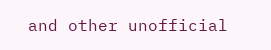and other unofficial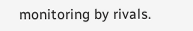monitoring by rivals.